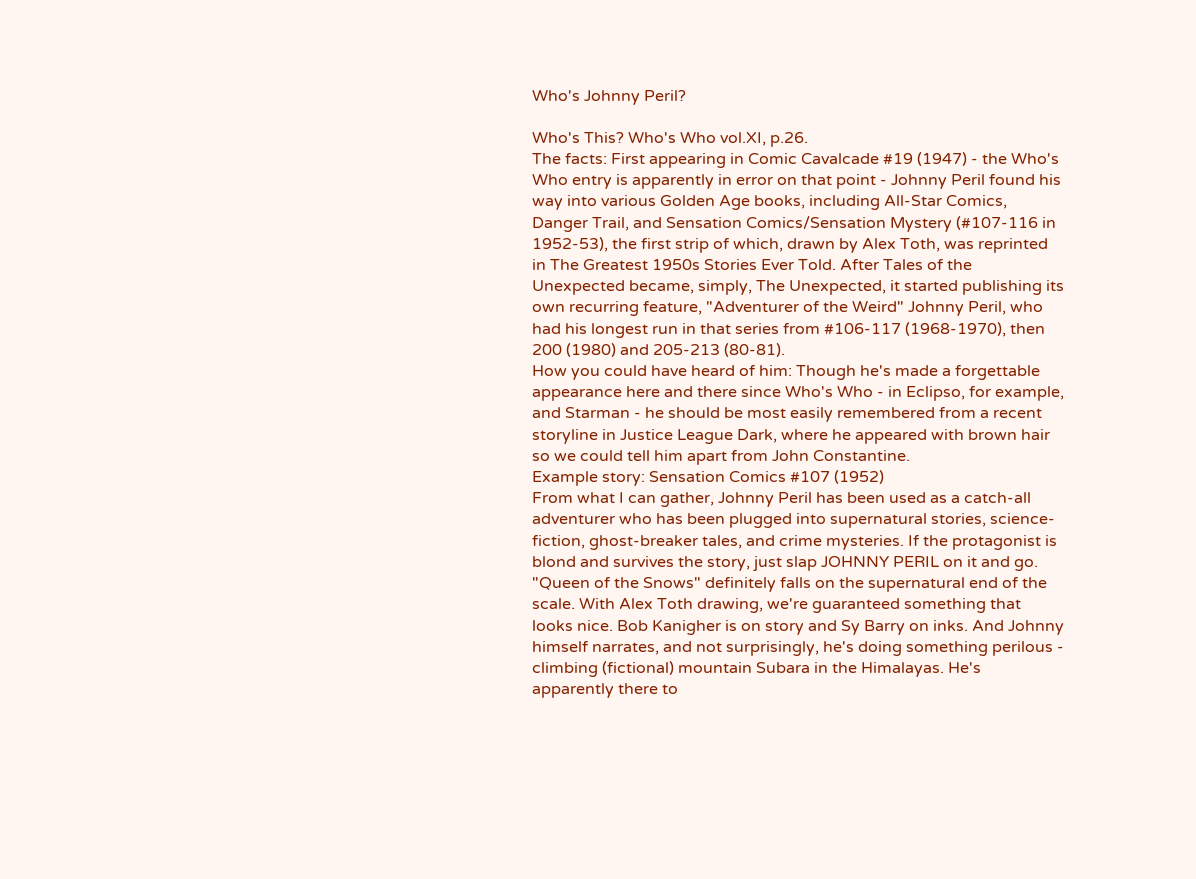Who's Johnny Peril?

Who's This? Who's Who vol.XI, p.26.
The facts: First appearing in Comic Cavalcade #19 (1947) - the Who's Who entry is apparently in error on that point - Johnny Peril found his way into various Golden Age books, including All-Star Comics, Danger Trail, and Sensation Comics/Sensation Mystery (#107-116 in 1952-53), the first strip of which, drawn by Alex Toth, was reprinted in The Greatest 1950s Stories Ever Told. After Tales of the Unexpected became, simply, The Unexpected, it started publishing its own recurring feature, "Adventurer of the Weird" Johnny Peril, who had his longest run in that series from #106-117 (1968-1970), then 200 (1980) and 205-213 (80-81).
How you could have heard of him: Though he's made a forgettable appearance here and there since Who's Who - in Eclipso, for example, and Starman - he should be most easily remembered from a recent storyline in Justice League Dark, where he appeared with brown hair so we could tell him apart from John Constantine.
Example story: Sensation Comics #107 (1952)
From what I can gather, Johnny Peril has been used as a catch-all adventurer who has been plugged into supernatural stories, science-fiction, ghost-breaker tales, and crime mysteries. If the protagonist is blond and survives the story, just slap JOHNNY PERIL on it and go. "Queen of the Snows" definitely falls on the supernatural end of the scale. With Alex Toth drawing, we're guaranteed something that looks nice. Bob Kanigher is on story and Sy Barry on inks. And Johnny himself narrates, and not surprisingly, he's doing something perilous - climbing (fictional) mountain Subara in the Himalayas. He's apparently there to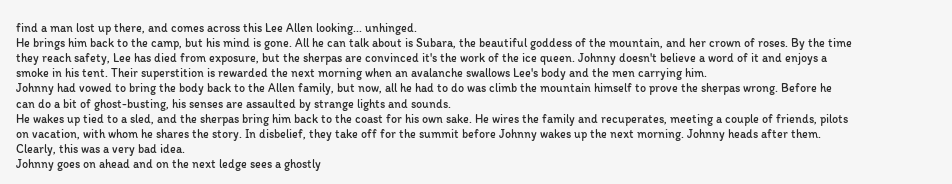find a man lost up there, and comes across this Lee Allen looking... unhinged.
He brings him back to the camp, but his mind is gone. All he can talk about is Subara, the beautiful goddess of the mountain, and her crown of roses. By the time they reach safety, Lee has died from exposure, but the sherpas are convinced it's the work of the ice queen. Johnny doesn't believe a word of it and enjoys a smoke in his tent. Their superstition is rewarded the next morning when an avalanche swallows Lee's body and the men carrying him.
Johnny had vowed to bring the body back to the Allen family, but now, all he had to do was climb the mountain himself to prove the sherpas wrong. Before he can do a bit of ghost-busting, his senses are assaulted by strange lights and sounds.
He wakes up tied to a sled, and the sherpas bring him back to the coast for his own sake. He wires the family and recuperates, meeting a couple of friends, pilots on vacation, with whom he shares the story. In disbelief, they take off for the summit before Johnny wakes up the next morning. Johnny heads after them. Clearly, this was a very bad idea.
Johnny goes on ahead and on the next ledge sees a ghostly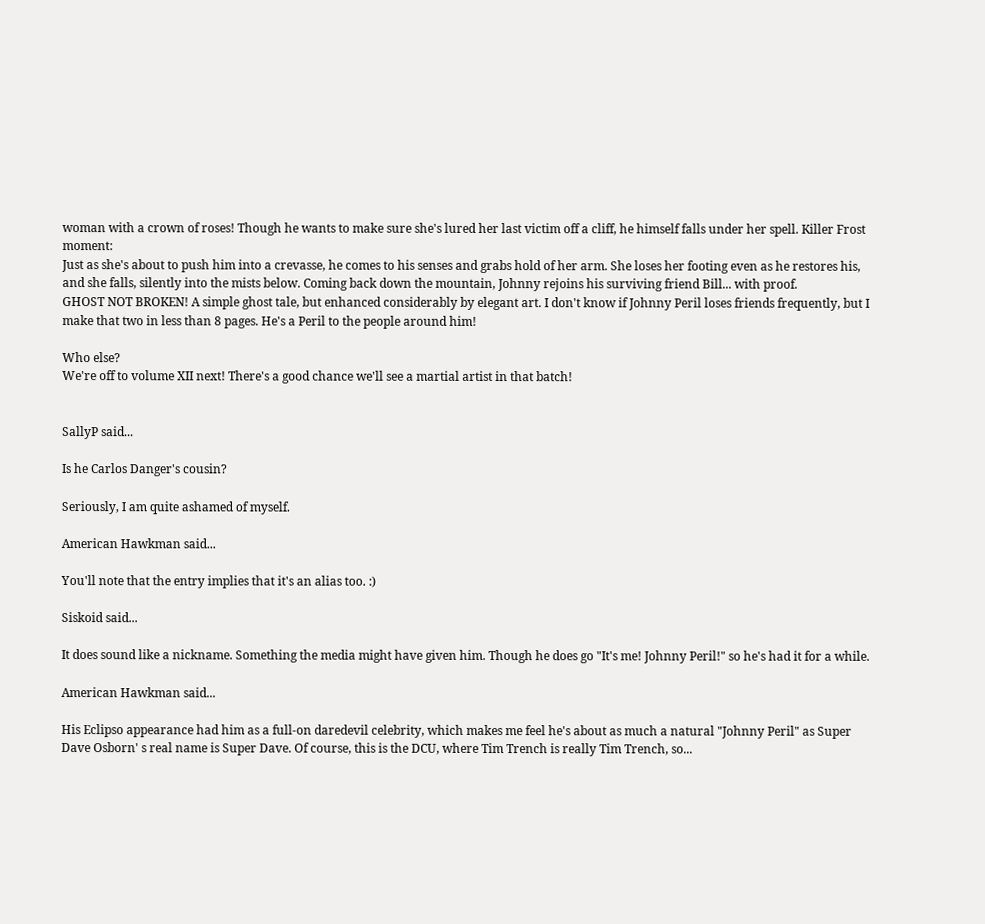woman with a crown of roses! Though he wants to make sure she's lured her last victim off a cliff, he himself falls under her spell. Killer Frost moment:
Just as she's about to push him into a crevasse, he comes to his senses and grabs hold of her arm. She loses her footing even as he restores his, and she falls, silently into the mists below. Coming back down the mountain, Johnny rejoins his surviving friend Bill... with proof.
GHOST NOT BROKEN! A simple ghost tale, but enhanced considerably by elegant art. I don't know if Johnny Peril loses friends frequently, but I make that two in less than 8 pages. He's a Peril to the people around him!

Who else?
We're off to volume XII next! There's a good chance we'll see a martial artist in that batch!


SallyP said...

Is he Carlos Danger's cousin?

Seriously, I am quite ashamed of myself.

American Hawkman said...

You'll note that the entry implies that it's an alias too. :)

Siskoid said...

It does sound like a nickname. Something the media might have given him. Though he does go "It's me! Johnny Peril!" so he's had it for a while.

American Hawkman said...

His Eclipso appearance had him as a full-on daredevil celebrity, which makes me feel he's about as much a natural "Johnny Peril" as Super Dave Osborn' s real name is Super Dave. Of course, this is the DCU, where Tim Trench is really Tim Trench, so...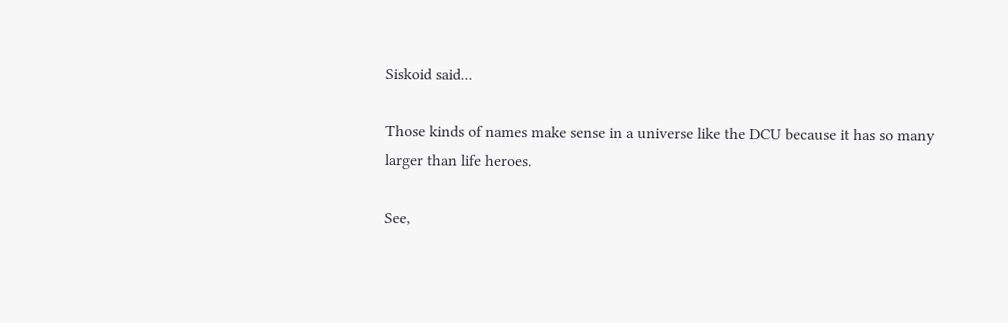Siskoid said...

Those kinds of names make sense in a universe like the DCU because it has so many larger than life heroes.

See,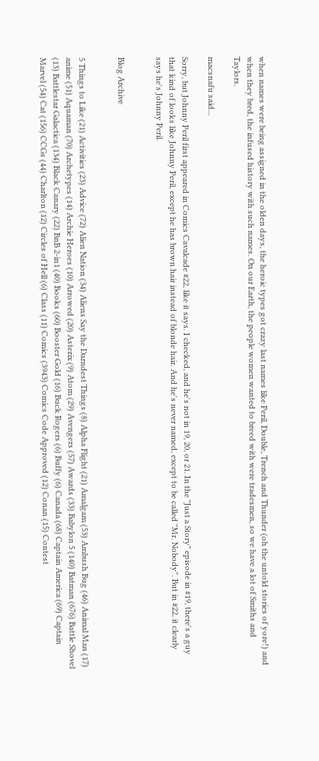when names were being assigned in the olden days, the heroic types got crazy last names like Peril, Double, Trench and Thunder (oh the untold stories of yore!) and when they bred, the infused history with such names. On our Earth, the people women wanted to breed with were tradesmen, so we have a lot of Smiths and Taylors.

macsnafu said...

Sorry, but Johnny Peril first appeared in Comics Cavalcade #22, like it says. I checked, and he's not in 19, 20, or 21. In the "Just a Story" episode in #19, there's a guy that kind of looks like Johnny Peril, except he has brown hair instead of blonde hair. And he's never named, except to be called "Mr. Nobody". But in #22, it clearly says he's Johnny Peril.


Blog Archive


5 Things to Like (21) Activities (23) Advice (72) Alien Nation (34) Aliens Say the Darndest Things (8) Alpha Flight (21) Amalgam (53) Ambush Bug (46) Animal Man (17) anime (51) Aquaman (70) Archetypes (14) Archie Heroes (10) Arrowed (20) Asterix (9) Atom (29) Avengers (57) Awards (33) Babylon 5 (140) Batman (676) Battle Shovel (13) Battlestar Galactica (134) Black Canary (22) BnB 2-in1 (40) Books (60) Booster Gold (16) Buck Rogers (6) Buffy (6) Canada (68) Captain America (69) Captain Marvel (54) Cat (156) CCGs (44) Charlton (12) Circles of Hell (6) Class (11) Comics (3943) Comics Code Approved (12) Conan (15) Contest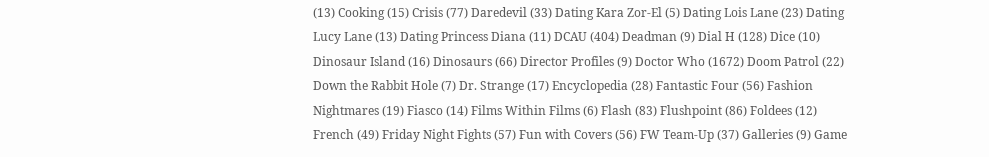(13) Cooking (15) Crisis (77) Daredevil (33) Dating Kara Zor-El (5) Dating Lois Lane (23) Dating Lucy Lane (13) Dating Princess Diana (11) DCAU (404) Deadman (9) Dial H (128) Dice (10) Dinosaur Island (16) Dinosaurs (66) Director Profiles (9) Doctor Who (1672) Doom Patrol (22) Down the Rabbit Hole (7) Dr. Strange (17) Encyclopedia (28) Fantastic Four (56) Fashion Nightmares (19) Fiasco (14) Films Within Films (6) Flash (83) Flushpoint (86) Foldees (12) French (49) Friday Night Fights (57) Fun with Covers (56) FW Team-Up (37) Galleries (9) Game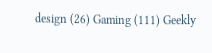design (26) Gaming (111) Geekly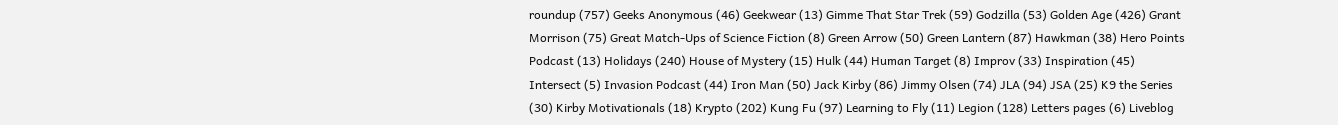roundup (757) Geeks Anonymous (46) Geekwear (13) Gimme That Star Trek (59) Godzilla (53) Golden Age (426) Grant Morrison (75) Great Match-Ups of Science Fiction (8) Green Arrow (50) Green Lantern (87) Hawkman (38) Hero Points Podcast (13) Holidays (240) House of Mystery (15) Hulk (44) Human Target (8) Improv (33) Inspiration (45) Intersect (5) Invasion Podcast (44) Iron Man (50) Jack Kirby (86) Jimmy Olsen (74) JLA (94) JSA (25) K9 the Series (30) Kirby Motivationals (18) Krypto (202) Kung Fu (97) Learning to Fly (11) Legion (128) Letters pages (6) Liveblog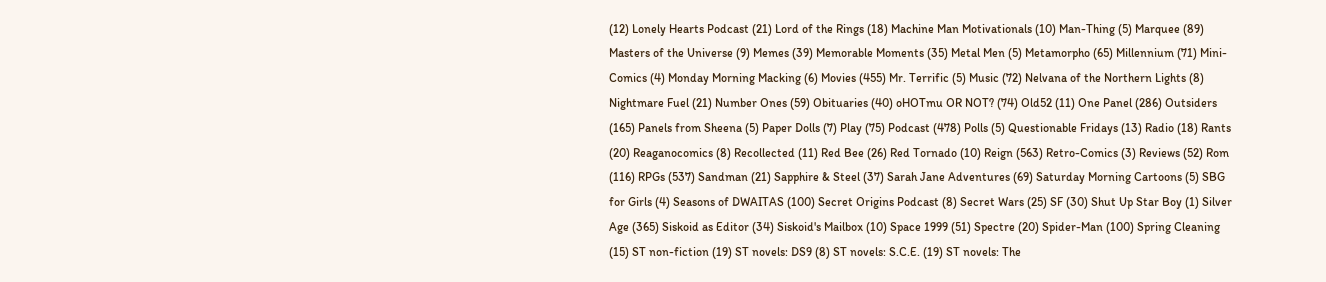(12) Lonely Hearts Podcast (21) Lord of the Rings (18) Machine Man Motivationals (10) Man-Thing (5) Marquee (89) Masters of the Universe (9) Memes (39) Memorable Moments (35) Metal Men (5) Metamorpho (65) Millennium (71) Mini-Comics (4) Monday Morning Macking (6) Movies (455) Mr. Terrific (5) Music (72) Nelvana of the Northern Lights (8) Nightmare Fuel (21) Number Ones (59) Obituaries (40) oHOTmu OR NOT? (74) Old52 (11) One Panel (286) Outsiders (165) Panels from Sheena (5) Paper Dolls (7) Play (75) Podcast (478) Polls (5) Questionable Fridays (13) Radio (18) Rants (20) Reaganocomics (8) Recollected (11) Red Bee (26) Red Tornado (10) Reign (563) Retro-Comics (3) Reviews (52) Rom (116) RPGs (537) Sandman (21) Sapphire & Steel (37) Sarah Jane Adventures (69) Saturday Morning Cartoons (5) SBG for Girls (4) Seasons of DWAITAS (100) Secret Origins Podcast (8) Secret Wars (25) SF (30) Shut Up Star Boy (1) Silver Age (365) Siskoid as Editor (34) Siskoid's Mailbox (10) Space 1999 (51) Spectre (20) Spider-Man (100) Spring Cleaning (15) ST non-fiction (19) ST novels: DS9 (8) ST novels: S.C.E. (19) ST novels: The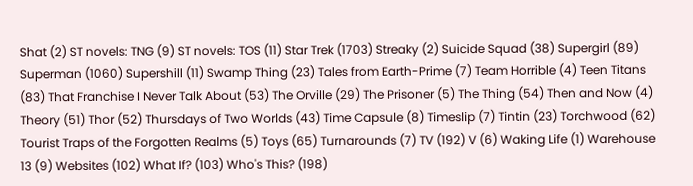Shat (2) ST novels: TNG (9) ST novels: TOS (11) Star Trek (1703) Streaky (2) Suicide Squad (38) Supergirl (89) Superman (1060) Supershill (11) Swamp Thing (23) Tales from Earth-Prime (7) Team Horrible (4) Teen Titans (83) That Franchise I Never Talk About (53) The Orville (29) The Prisoner (5) The Thing (54) Then and Now (4) Theory (51) Thor (52) Thursdays of Two Worlds (43) Time Capsule (8) Timeslip (7) Tintin (23) Torchwood (62) Tourist Traps of the Forgotten Realms (5) Toys (65) Turnarounds (7) TV (192) V (6) Waking Life (1) Warehouse 13 (9) Websites (102) What If? (103) Who's This? (198)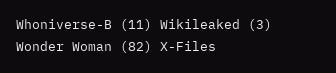Whoniverse-B (11) Wikileaked (3) Wonder Woman (82) X-Files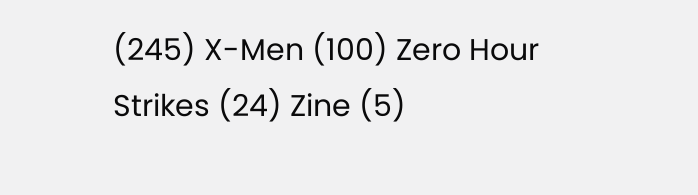(245) X-Men (100) Zero Hour Strikes (24) Zine (5)